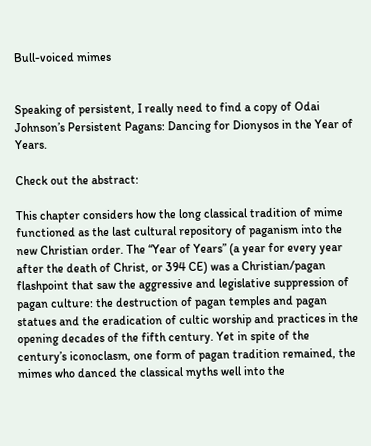Bull-voiced mimes


Speaking of persistent, I really need to find a copy of Odai Johnson’s Persistent Pagans: Dancing for Dionysos in the Year of Years.

Check out the abstract:

This chapter considers how the long classical tradition of mime functioned as the last cultural repository of paganism into the new Christian order. The “Year of Years” (a year for every year after the death of Christ, or 394 CE) was a Christian/pagan flashpoint that saw the aggressive and legislative suppression of pagan culture: the destruction of pagan temples and pagan statues and the eradication of cultic worship and practices in the opening decades of the fifth century. Yet in spite of the century’s iconoclasm, one form of pagan tradition remained, the mimes who danced the classical myths well into the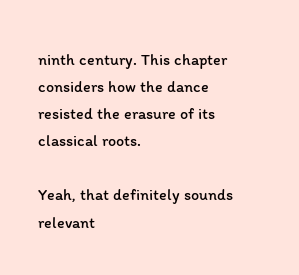ninth century. This chapter considers how the dance resisted the erasure of its classical roots.

Yeah, that definitely sounds relevant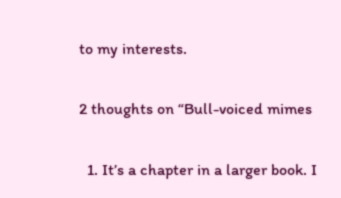to my interests.

2 thoughts on “Bull-voiced mimes

  1. It’s a chapter in a larger book. I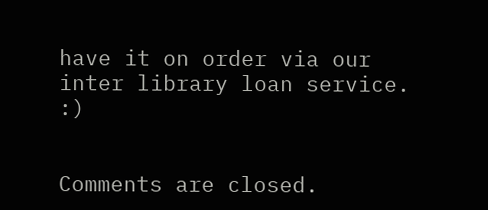have it on order via our inter library loan service. :)


Comments are closed.